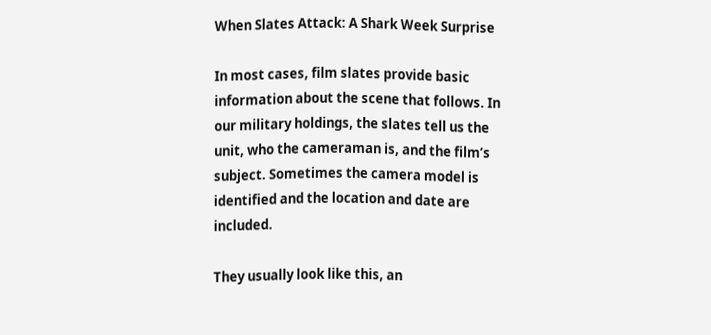When Slates Attack: A Shark Week Surprise

In most cases, film slates provide basic information about the scene that follows. In our military holdings, the slates tell us the unit, who the cameraman is, and the film’s subject. Sometimes the camera model is identified and the location and date are included.

They usually look like this, an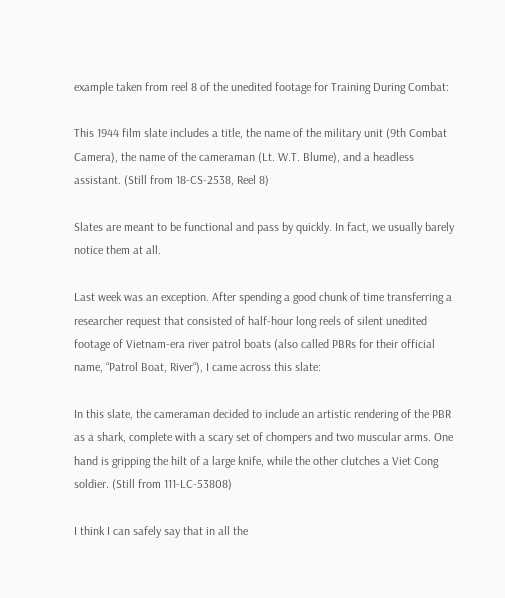example taken from reel 8 of the unedited footage for Training During Combat:

This 1944 film slate includes a title, the name of the military unit (9th Combat Camera), the name of the cameraman (Lt. W.T. Blume), and a headless assistant. (Still from 18-CS-2538, Reel 8)

Slates are meant to be functional and pass by quickly. In fact, we usually barely notice them at all.

Last week was an exception. After spending a good chunk of time transferring a researcher request that consisted of half-hour long reels of silent unedited footage of Vietnam-era river patrol boats (also called PBRs for their official name, “Patrol Boat, River“), I came across this slate:

In this slate, the cameraman decided to include an artistic rendering of the PBR as a shark, complete with a scary set of chompers and two muscular arms. One hand is gripping the hilt of a large knife, while the other clutches a Viet Cong soldier. (Still from 111-LC-53808)

I think I can safely say that in all the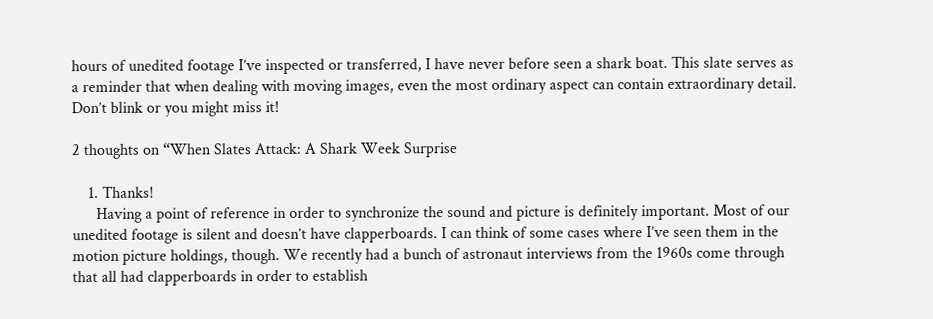hours of unedited footage I’ve inspected or transferred, I have never before seen a shark boat. This slate serves as a reminder that when dealing with moving images, even the most ordinary aspect can contain extraordinary detail. Don’t blink or you might miss it!

2 thoughts on “When Slates Attack: A Shark Week Surprise

    1. Thanks!
      Having a point of reference in order to synchronize the sound and picture is definitely important. Most of our unedited footage is silent and doesn’t have clapperboards. I can think of some cases where I’ve seen them in the motion picture holdings, though. We recently had a bunch of astronaut interviews from the 1960s come through that all had clapperboards in order to establish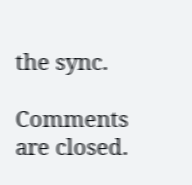the sync.

Comments are closed.